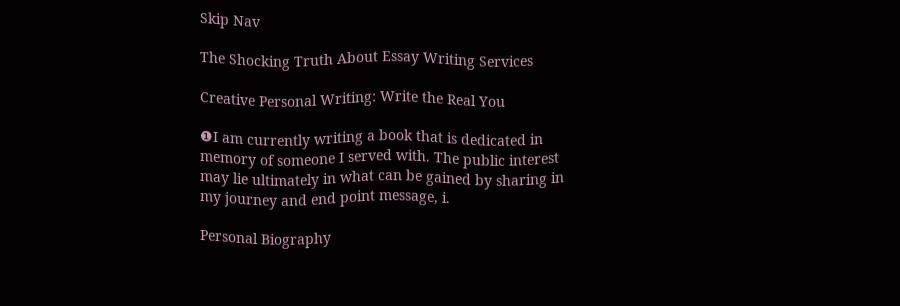Skip Nav

The Shocking Truth About Essay Writing Services

Creative Personal Writing: Write the Real You

❶I am currently writing a book that is dedicated in memory of someone I served with. The public interest may lie ultimately in what can be gained by sharing in my journey and end point message, i.

Personal Biography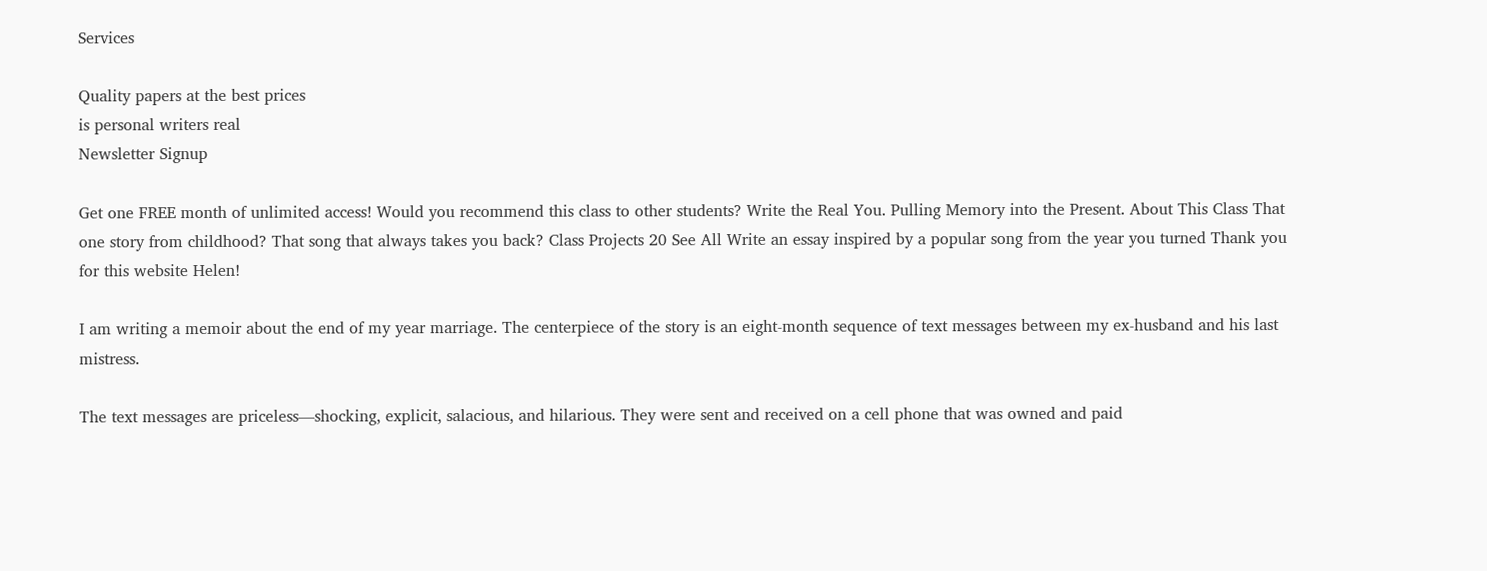Services

Quality papers at the best prices
is personal writers real
Newsletter Signup

Get one FREE month of unlimited access! Would you recommend this class to other students? Write the Real You. Pulling Memory into the Present. About This Class That one story from childhood? That song that always takes you back? Class Projects 20 See All Write an essay inspired by a popular song from the year you turned Thank you for this website Helen!

I am writing a memoir about the end of my year marriage. The centerpiece of the story is an eight-month sequence of text messages between my ex-husband and his last mistress.

The text messages are priceless—shocking, explicit, salacious, and hilarious. They were sent and received on a cell phone that was owned and paid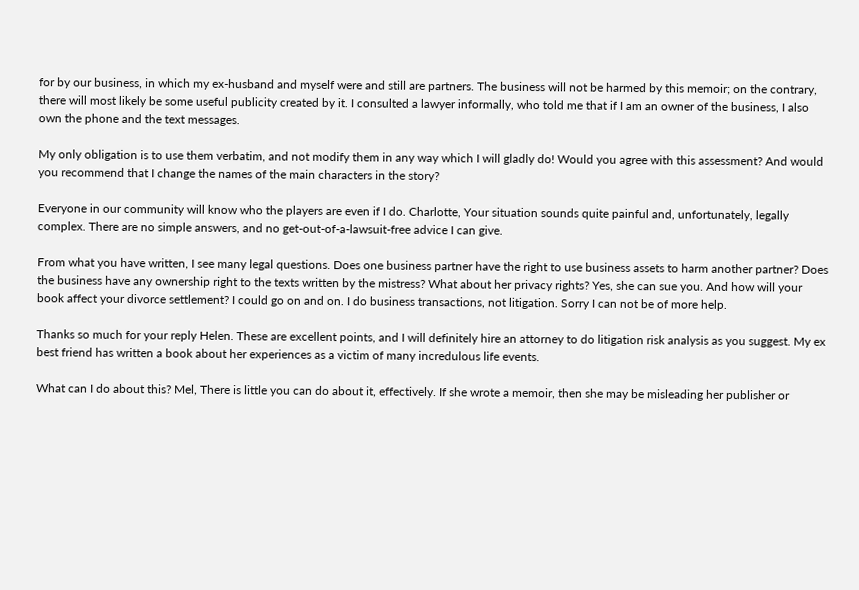for by our business, in which my ex-husband and myself were and still are partners. The business will not be harmed by this memoir; on the contrary, there will most likely be some useful publicity created by it. I consulted a lawyer informally, who told me that if I am an owner of the business, I also own the phone and the text messages.

My only obligation is to use them verbatim, and not modify them in any way which I will gladly do! Would you agree with this assessment? And would you recommend that I change the names of the main characters in the story?

Everyone in our community will know who the players are even if I do. Charlotte, Your situation sounds quite painful and, unfortunately, legally complex. There are no simple answers, and no get-out-of-a-lawsuit-free advice I can give.

From what you have written, I see many legal questions. Does one business partner have the right to use business assets to harm another partner? Does the business have any ownership right to the texts written by the mistress? What about her privacy rights? Yes, she can sue you. And how will your book affect your divorce settlement? I could go on and on. I do business transactions, not litigation. Sorry I can not be of more help.

Thanks so much for your reply Helen. These are excellent points, and I will definitely hire an attorney to do litigation risk analysis as you suggest. My ex best friend has written a book about her experiences as a victim of many incredulous life events.

What can I do about this? Mel, There is little you can do about it, effectively. If she wrote a memoir, then she may be misleading her publisher or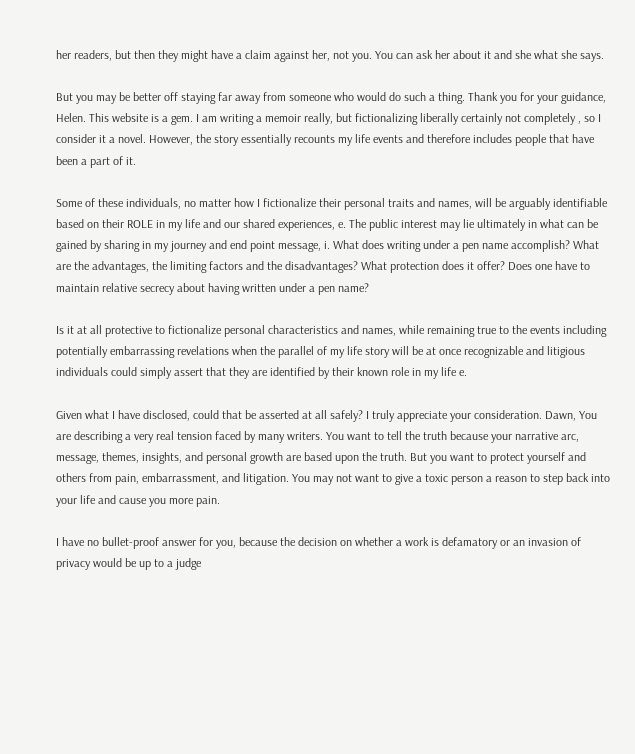her readers, but then they might have a claim against her, not you. You can ask her about it and she what she says.

But you may be better off staying far away from someone who would do such a thing. Thank you for your guidance, Helen. This website is a gem. I am writing a memoir really, but fictionalizing liberally certainly not completely , so I consider it a novel. However, the story essentially recounts my life events and therefore includes people that have been a part of it.

Some of these individuals, no matter how I fictionalize their personal traits and names, will be arguably identifiable based on their ROLE in my life and our shared experiences, e. The public interest may lie ultimately in what can be gained by sharing in my journey and end point message, i. What does writing under a pen name accomplish? What are the advantages, the limiting factors and the disadvantages? What protection does it offer? Does one have to maintain relative secrecy about having written under a pen name?

Is it at all protective to fictionalize personal characteristics and names, while remaining true to the events including potentially embarrassing revelations when the parallel of my life story will be at once recognizable and litigious individuals could simply assert that they are identified by their known role in my life e.

Given what I have disclosed, could that be asserted at all safely? I truly appreciate your consideration. Dawn, You are describing a very real tension faced by many writers. You want to tell the truth because your narrative arc, message, themes, insights, and personal growth are based upon the truth. But you want to protect yourself and others from pain, embarrassment, and litigation. You may not want to give a toxic person a reason to step back into your life and cause you more pain.

I have no bullet-proof answer for you, because the decision on whether a work is defamatory or an invasion of privacy would be up to a judge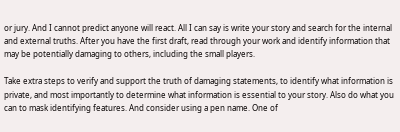or jury. And I cannot predict anyone will react. All I can say is write your story and search for the internal and external truths. After you have the first draft, read through your work and identify information that may be potentially damaging to others, including the small players.

Take extra steps to verify and support the truth of damaging statements, to identify what information is private, and most importantly to determine what information is essential to your story. Also do what you can to mask identifying features. And consider using a pen name. One of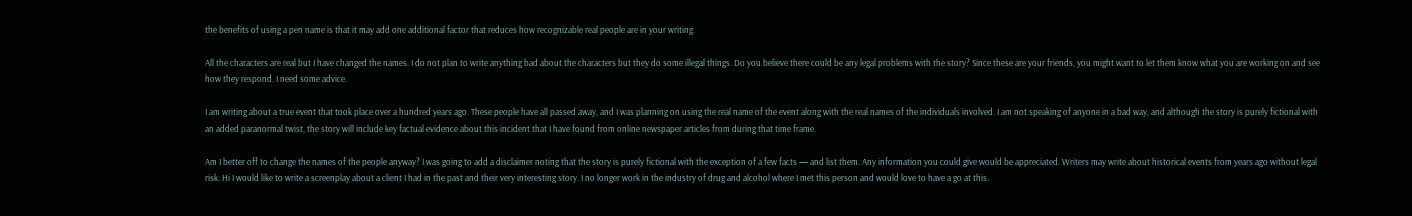the benefits of using a pen name is that it may add one additional factor that reduces how recognizable real people are in your writing.

All the characters are real but I have changed the names. I do not plan to write anything bad about the characters but they do some illegal things. Do you believe there could be any legal problems with the story? Since these are your friends, you might want to let them know what you are working on and see how they respond. I need some advice.

I am writing about a true event that took place over a hundred years ago. These people have all passed away, and I was planning on using the real name of the event along with the real names of the individuals involved. I am not speaking of anyone in a bad way, and although the story is purely fictional with an added paranormal twist, the story will include key factual evidence about this incident that I have found from online newspaper articles from during that time frame.

Am I better off to change the names of the people anyway? I was going to add a disclaimer noting that the story is purely fictional with the exception of a few facts — and list them. Any information you could give would be appreciated. Writers may write about historical events from years ago without legal risk. Hi I would like to write a screenplay about a client I had in the past and their very interesting story. I no longer work in the industry of drug and alcohol where I met this person and would love to have a go at this.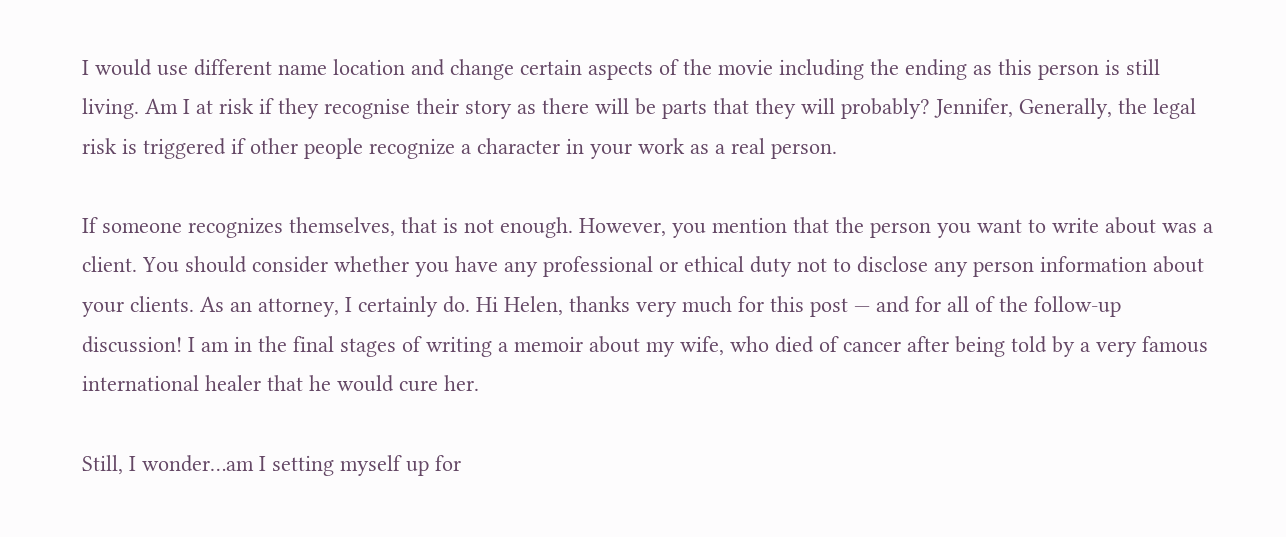I would use different name location and change certain aspects of the movie including the ending as this person is still living. Am I at risk if they recognise their story as there will be parts that they will probably? Jennifer, Generally, the legal risk is triggered if other people recognize a character in your work as a real person.

If someone recognizes themselves, that is not enough. However, you mention that the person you want to write about was a client. You should consider whether you have any professional or ethical duty not to disclose any person information about your clients. As an attorney, I certainly do. Hi Helen, thanks very much for this post — and for all of the follow-up discussion! I am in the final stages of writing a memoir about my wife, who died of cancer after being told by a very famous international healer that he would cure her.

Still, I wonder…am I setting myself up for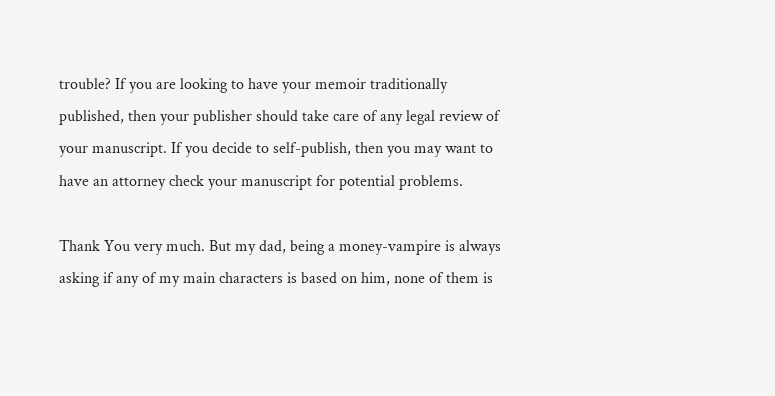trouble? If you are looking to have your memoir traditionally published, then your publisher should take care of any legal review of your manuscript. If you decide to self-publish, then you may want to have an attorney check your manuscript for potential problems.

Thank You very much. But my dad, being a money-vampire is always asking if any of my main characters is based on him, none of them is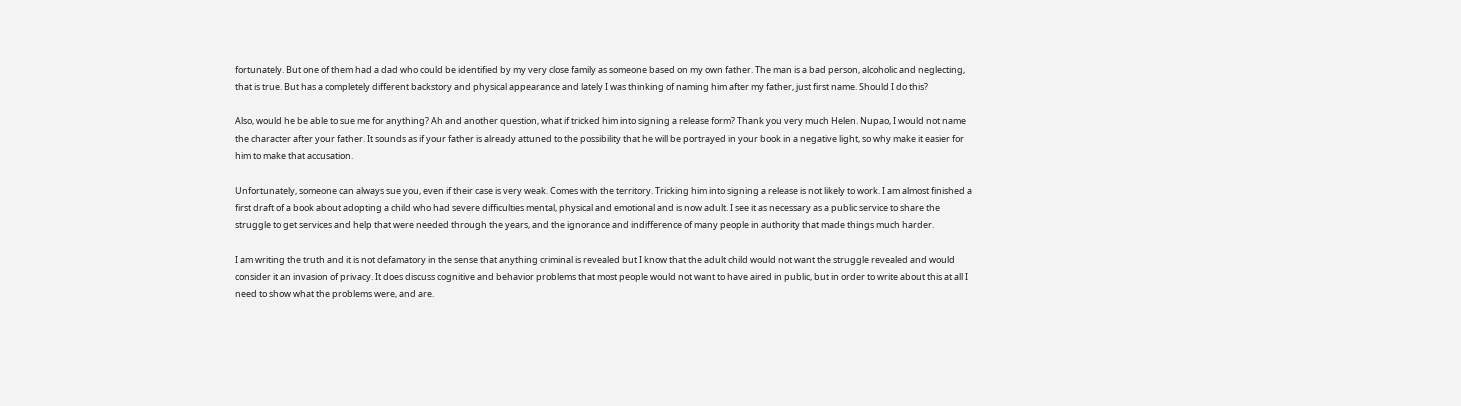fortunately. But one of them had a dad who could be identified by my very close family as someone based on my own father. The man is a bad person, alcoholic and neglecting, that is true. But has a completely different backstory and physical appearance and lately I was thinking of naming him after my father, just first name. Should I do this?

Also, would he be able to sue me for anything? Ah and another question, what if tricked him into signing a release form? Thank you very much Helen. Nupao, I would not name the character after your father. It sounds as if your father is already attuned to the possibility that he will be portrayed in your book in a negative light, so why make it easier for him to make that accusation.

Unfortunately, someone can always sue you, even if their case is very weak. Comes with the territory. Tricking him into signing a release is not likely to work. I am almost finished a first draft of a book about adopting a child who had severe difficulties mental, physical and emotional and is now adult. I see it as necessary as a public service to share the struggle to get services and help that were needed through the years, and the ignorance and indifference of many people in authority that made things much harder.

I am writing the truth and it is not defamatory in the sense that anything criminal is revealed but I know that the adult child would not want the struggle revealed and would consider it an invasion of privacy. It does discuss cognitive and behavior problems that most people would not want to have aired in public, but in order to write about this at all I need to show what the problems were, and are.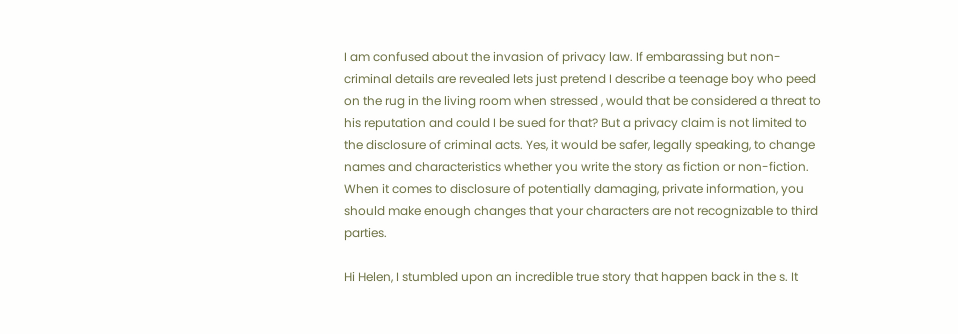I am confused about the invasion of privacy law. If embarassing but non-criminal details are revealed lets just pretend I describe a teenage boy who peed on the rug in the living room when stressed , would that be considered a threat to his reputation and could I be sued for that? But a privacy claim is not limited to the disclosure of criminal acts. Yes, it would be safer, legally speaking, to change names and characteristics whether you write the story as fiction or non-fiction. When it comes to disclosure of potentially damaging, private information, you should make enough changes that your characters are not recognizable to third parties.

Hi Helen, I stumbled upon an incredible true story that happen back in the s. It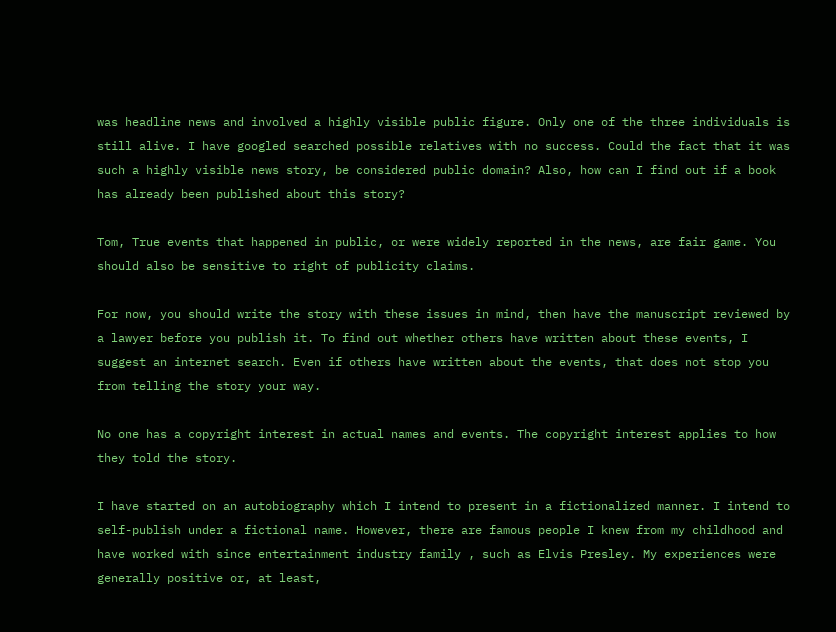was headline news and involved a highly visible public figure. Only one of the three individuals is still alive. I have googled searched possible relatives with no success. Could the fact that it was such a highly visible news story, be considered public domain? Also, how can I find out if a book has already been published about this story?

Tom, True events that happened in public, or were widely reported in the news, are fair game. You should also be sensitive to right of publicity claims.

For now, you should write the story with these issues in mind, then have the manuscript reviewed by a lawyer before you publish it. To find out whether others have written about these events, I suggest an internet search. Even if others have written about the events, that does not stop you from telling the story your way.

No one has a copyright interest in actual names and events. The copyright interest applies to how they told the story.

I have started on an autobiography which I intend to present in a fictionalized manner. I intend to self-publish under a fictional name. However, there are famous people I knew from my childhood and have worked with since entertainment industry family , such as Elvis Presley. My experiences were generally positive or, at least,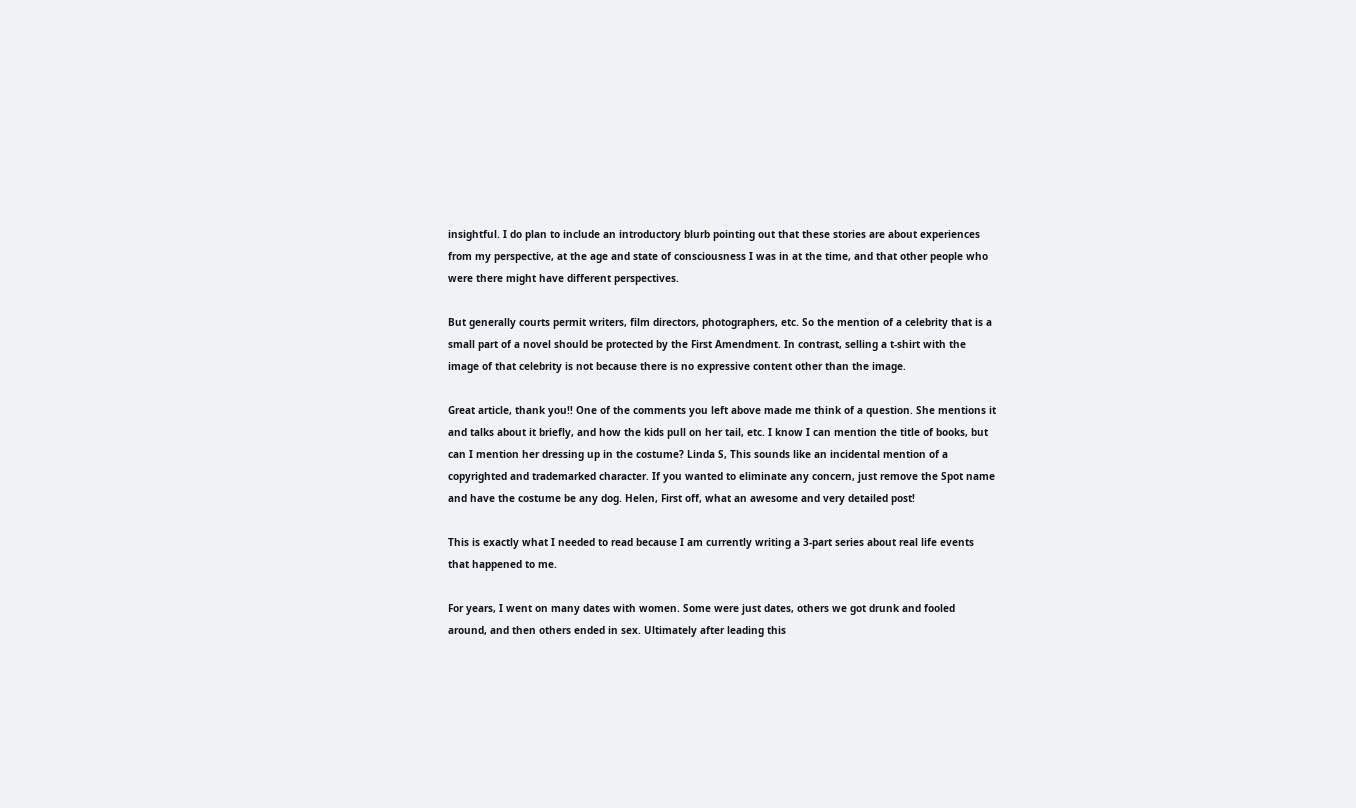insightful. I do plan to include an introductory blurb pointing out that these stories are about experiences from my perspective, at the age and state of consciousness I was in at the time, and that other people who were there might have different perspectives.

But generally courts permit writers, film directors, photographers, etc. So the mention of a celebrity that is a small part of a novel should be protected by the First Amendment. In contrast, selling a t-shirt with the image of that celebrity is not because there is no expressive content other than the image.

Great article, thank you!! One of the comments you left above made me think of a question. She mentions it and talks about it briefly, and how the kids pull on her tail, etc. I know I can mention the title of books, but can I mention her dressing up in the costume? Linda S, This sounds like an incidental mention of a copyrighted and trademarked character. If you wanted to eliminate any concern, just remove the Spot name and have the costume be any dog. Helen, First off, what an awesome and very detailed post!

This is exactly what I needed to read because I am currently writing a 3-part series about real life events that happened to me.

For years, I went on many dates with women. Some were just dates, others we got drunk and fooled around, and then others ended in sex. Ultimately after leading this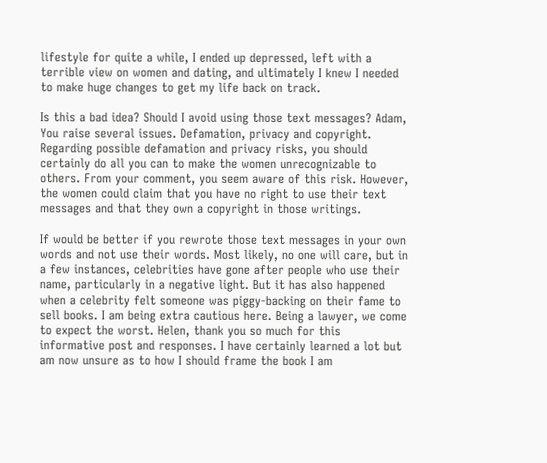lifestyle for quite a while, I ended up depressed, left with a terrible view on women and dating, and ultimately I knew I needed to make huge changes to get my life back on track.

Is this a bad idea? Should I avoid using those text messages? Adam, You raise several issues. Defamation, privacy and copyright. Regarding possible defamation and privacy risks, you should certainly do all you can to make the women unrecognizable to others. From your comment, you seem aware of this risk. However, the women could claim that you have no right to use their text messages and that they own a copyright in those writings.

If would be better if you rewrote those text messages in your own words and not use their words. Most likely, no one will care, but in a few instances, celebrities have gone after people who use their name, particularly in a negative light. But it has also happened when a celebrity felt someone was piggy-backing on their fame to sell books. I am being extra cautious here. Being a lawyer, we come to expect the worst. Helen, thank you so much for this informative post and responses. I have certainly learned a lot but am now unsure as to how I should frame the book I am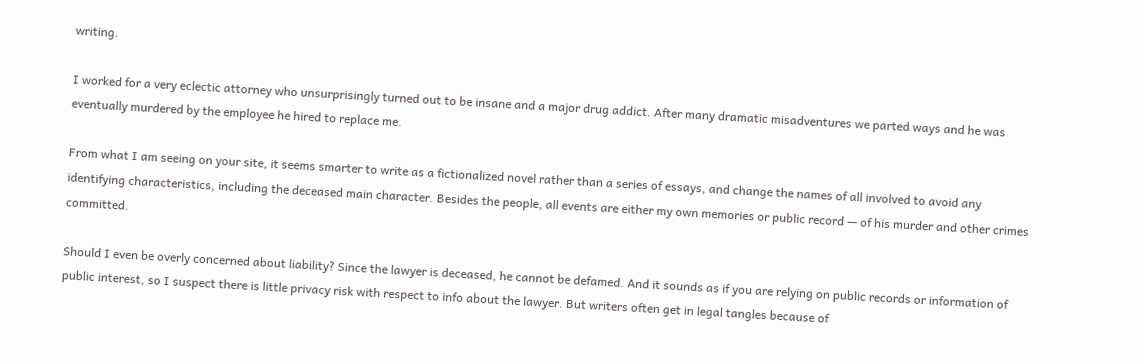writing.

I worked for a very eclectic attorney who unsurprisingly turned out to be insane and a major drug addict. After many dramatic misadventures we parted ways and he was eventually murdered by the employee he hired to replace me.

From what I am seeing on your site, it seems smarter to write as a fictionalized novel rather than a series of essays, and change the names of all involved to avoid any identifying characteristics, including the deceased main character. Besides the people, all events are either my own memories or public record — of his murder and other crimes committed.

Should I even be overly concerned about liability? Since the lawyer is deceased, he cannot be defamed. And it sounds as if you are relying on public records or information of public interest, so I suspect there is little privacy risk with respect to info about the lawyer. But writers often get in legal tangles because of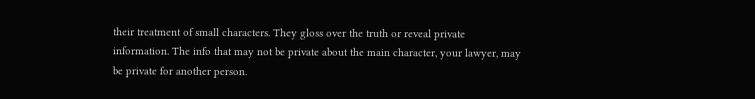their treatment of small characters. They gloss over the truth or reveal private information. The info that may not be private about the main character, your lawyer, may be private for another person.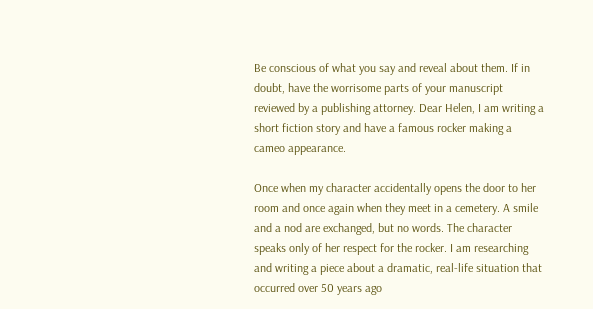Be conscious of what you say and reveal about them. If in doubt, have the worrisome parts of your manuscript reviewed by a publishing attorney. Dear Helen, I am writing a short fiction story and have a famous rocker making a cameo appearance.

Once when my character accidentally opens the door to her room and once again when they meet in a cemetery. A smile and a nod are exchanged, but no words. The character speaks only of her respect for the rocker. I am researching and writing a piece about a dramatic, real-life situation that occurred over 50 years ago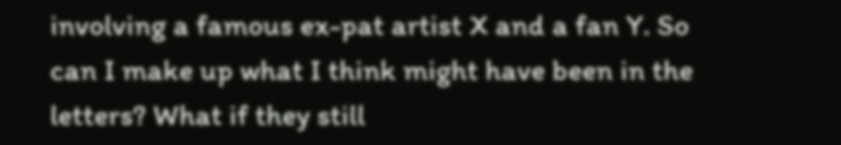involving a famous ex-pat artist X and a fan Y. So can I make up what I think might have been in the letters? What if they still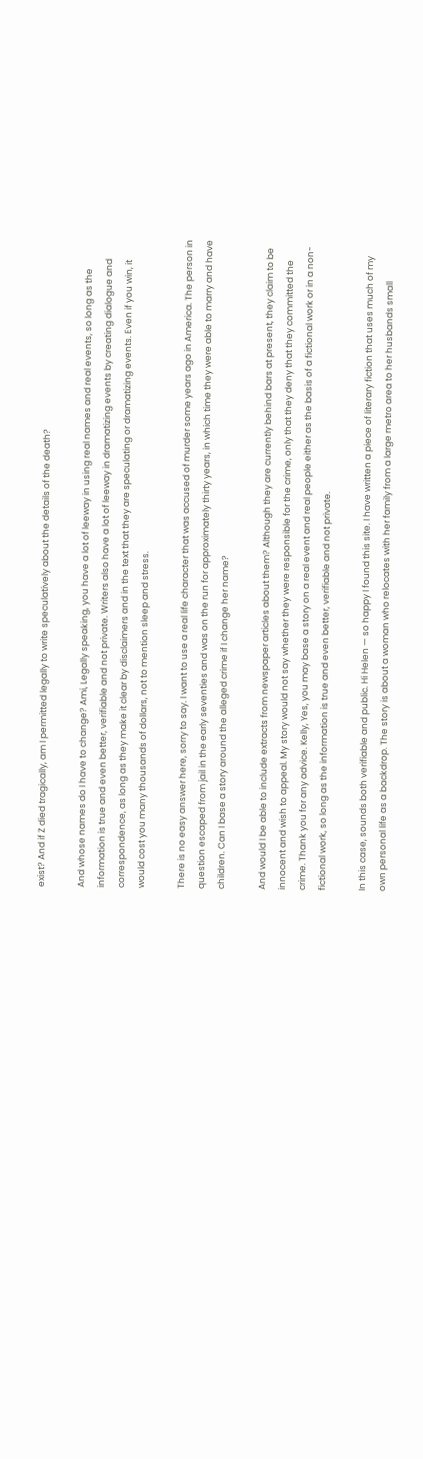exist? And if Z died tragically, am I permitted legally to write speculatively about the details of the death?

And whose names do I have to change? Ami, Legally speaking, you have a lot of leeway in using real names and real events, so long as the information is true and even better, verifiable and not private. Writers also have a lot of leeway in dramatizing events by creating dialogue and correspondence, as long as they make it clear by disclaimers and in the text that they are speculating or dramatizing events. Even if you win, it would cost you many thousands of dollars, not to mention sleep and stress.

There is no easy answer here, sorry to say. I want to use a real life character that was accused of murder some years ago in America. The person in question escaped from jail in the early seventies and was on the run for approximately thirty years, in which time they were able to marry and have children. Can I base a story around the alleged crime if I change her name?

And would I be able to include extracts from newspaper articles about them? Although they are currently behind bars at present, they claim to be innocent and wish to appeal. My story would not say whether they were responsible for the crime, only that they deny that they committed the crime. Thank you for any advice. Kelly, Yes, you may base a story on a real event and real people either as the basis of a fictional work or in a non-fictional work, so long as the information is true and even better, verifiable and not private.

In this case, sounds both verifiable and public. Hi Helen — so happy I found this site. I have written a piece of literary fiction that uses much of my own personal life as a backdrop. The story is about a woman who relocates with her family from a large metro area to her husbands small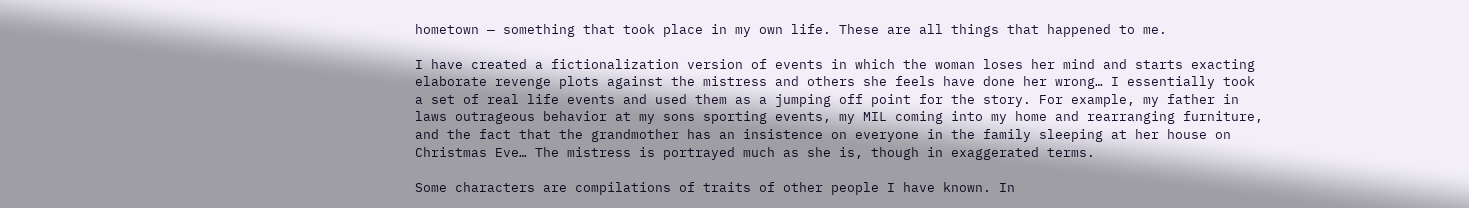hometown — something that took place in my own life. These are all things that happened to me.

I have created a fictionalization version of events in which the woman loses her mind and starts exacting elaborate revenge plots against the mistress and others she feels have done her wrong… I essentially took a set of real life events and used them as a jumping off point for the story. For example, my father in laws outrageous behavior at my sons sporting events, my MIL coming into my home and rearranging furniture, and the fact that the grandmother has an insistence on everyone in the family sleeping at her house on Christmas Eve… The mistress is portrayed much as she is, though in exaggerated terms.

Some characters are compilations of traits of other people I have known. In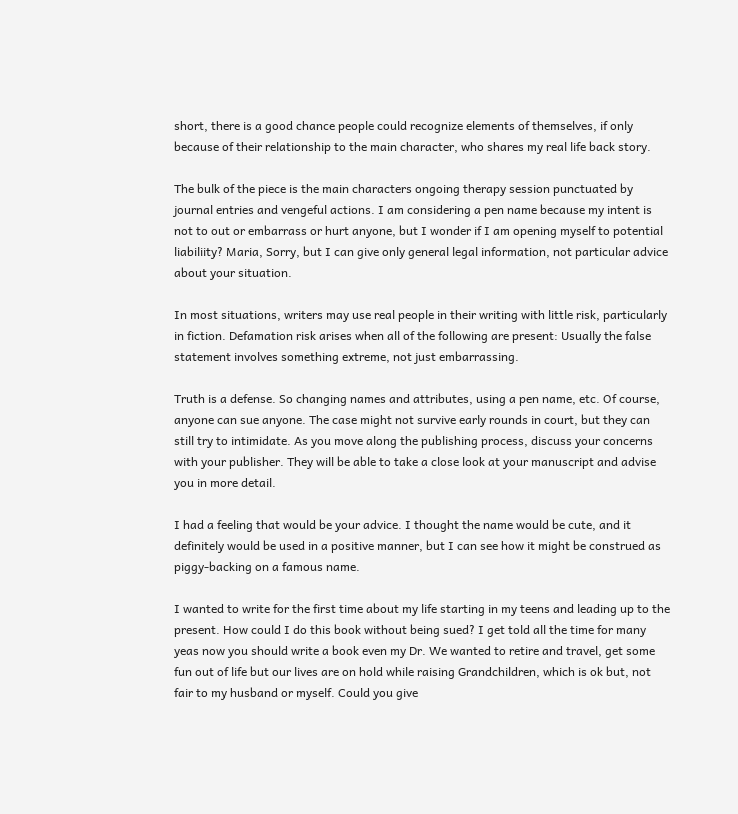short, there is a good chance people could recognize elements of themselves, if only because of their relationship to the main character, who shares my real life back story.

The bulk of the piece is the main characters ongoing therapy session punctuated by journal entries and vengeful actions. I am considering a pen name because my intent is not to out or embarrass or hurt anyone, but I wonder if I am opening myself to potential liabiliity? Maria, Sorry, but I can give only general legal information, not particular advice about your situation.

In most situations, writers may use real people in their writing with little risk, particularly in fiction. Defamation risk arises when all of the following are present: Usually the false statement involves something extreme, not just embarrassing.

Truth is a defense. So changing names and attributes, using a pen name, etc. Of course, anyone can sue anyone. The case might not survive early rounds in court, but they can still try to intimidate. As you move along the publishing process, discuss your concerns with your publisher. They will be able to take a close look at your manuscript and advise you in more detail.

I had a feeling that would be your advice. I thought the name would be cute, and it definitely would be used in a positive manner, but I can see how it might be construed as piggy-backing on a famous name.

I wanted to write for the first time about my life starting in my teens and leading up to the present. How could I do this book without being sued? I get told all the time for many yeas now you should write a book even my Dr. We wanted to retire and travel, get some fun out of life but our lives are on hold while raising Grandchildren, which is ok but, not fair to my husband or myself. Could you give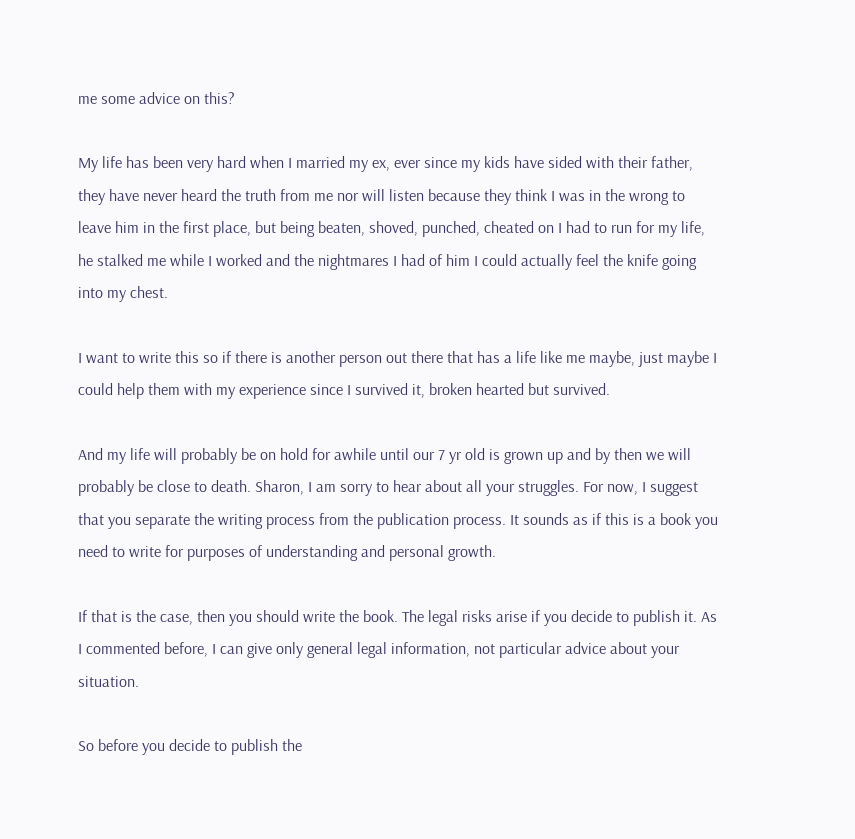me some advice on this?

My life has been very hard when I married my ex, ever since my kids have sided with their father, they have never heard the truth from me nor will listen because they think I was in the wrong to leave him in the first place, but being beaten, shoved, punched, cheated on I had to run for my life, he stalked me while I worked and the nightmares I had of him I could actually feel the knife going into my chest.

I want to write this so if there is another person out there that has a life like me maybe, just maybe I could help them with my experience since I survived it, broken hearted but survived.

And my life will probably be on hold for awhile until our 7 yr old is grown up and by then we will probably be close to death. Sharon, I am sorry to hear about all your struggles. For now, I suggest that you separate the writing process from the publication process. It sounds as if this is a book you need to write for purposes of understanding and personal growth.

If that is the case, then you should write the book. The legal risks arise if you decide to publish it. As I commented before, I can give only general legal information, not particular advice about your situation.

So before you decide to publish the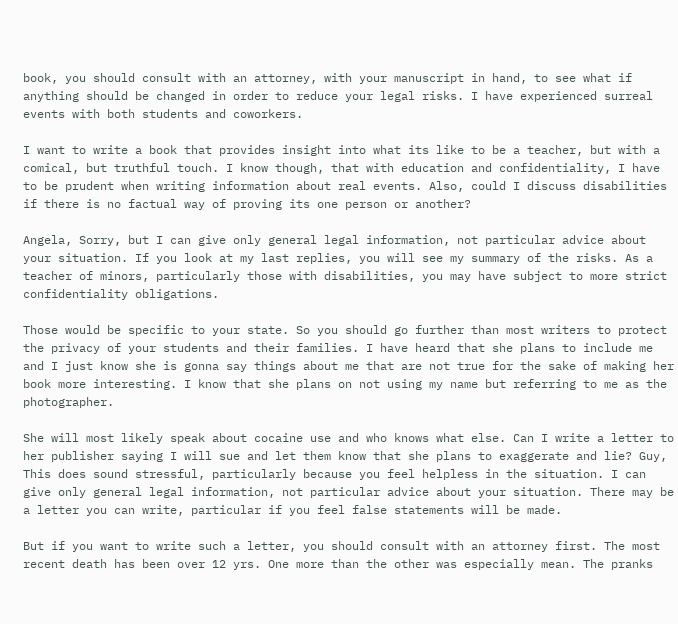book, you should consult with an attorney, with your manuscript in hand, to see what if anything should be changed in order to reduce your legal risks. I have experienced surreal events with both students and coworkers.

I want to write a book that provides insight into what its like to be a teacher, but with a comical, but truthful touch. I know though, that with education and confidentiality, I have to be prudent when writing information about real events. Also, could I discuss disabilities if there is no factual way of proving its one person or another?

Angela, Sorry, but I can give only general legal information, not particular advice about your situation. If you look at my last replies, you will see my summary of the risks. As a teacher of minors, particularly those with disabilities, you may have subject to more strict confidentiality obligations.

Those would be specific to your state. So you should go further than most writers to protect the privacy of your students and their families. I have heard that she plans to include me and I just know she is gonna say things about me that are not true for the sake of making her book more interesting. I know that she plans on not using my name but referring to me as the photographer.

She will most likely speak about cocaine use and who knows what else. Can I write a letter to her publisher saying I will sue and let them know that she plans to exaggerate and lie? Guy, This does sound stressful, particularly because you feel helpless in the situation. I can give only general legal information, not particular advice about your situation. There may be a letter you can write, particular if you feel false statements will be made.

But if you want to write such a letter, you should consult with an attorney first. The most recent death has been over 12 yrs. One more than the other was especially mean. The pranks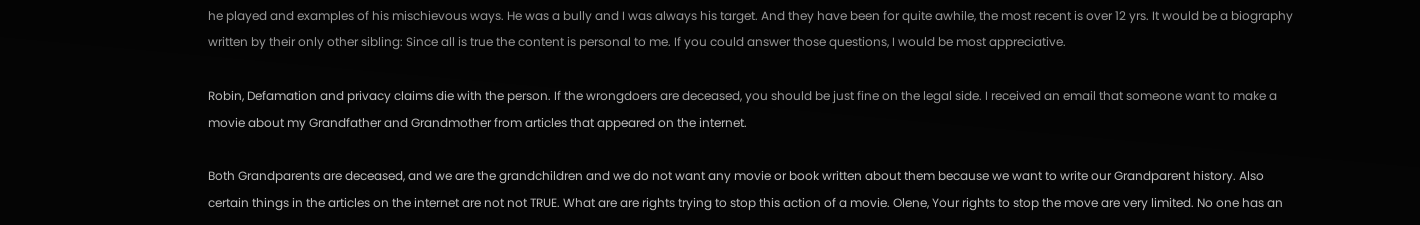he played and examples of his mischievous ways. He was a bully and I was always his target. And they have been for quite awhile, the most recent is over 12 yrs. It would be a biography written by their only other sibling: Since all is true the content is personal to me. If you could answer those questions, I would be most appreciative.

Robin, Defamation and privacy claims die with the person. If the wrongdoers are deceased, you should be just fine on the legal side. I received an email that someone want to make a movie about my Grandfather and Grandmother from articles that appeared on the internet.

Both Grandparents are deceased, and we are the grandchildren and we do not want any movie or book written about them because we want to write our Grandparent history. Also certain things in the articles on the internet are not not TRUE. What are are rights trying to stop this action of a movie. Olene, Your rights to stop the move are very limited. No one has an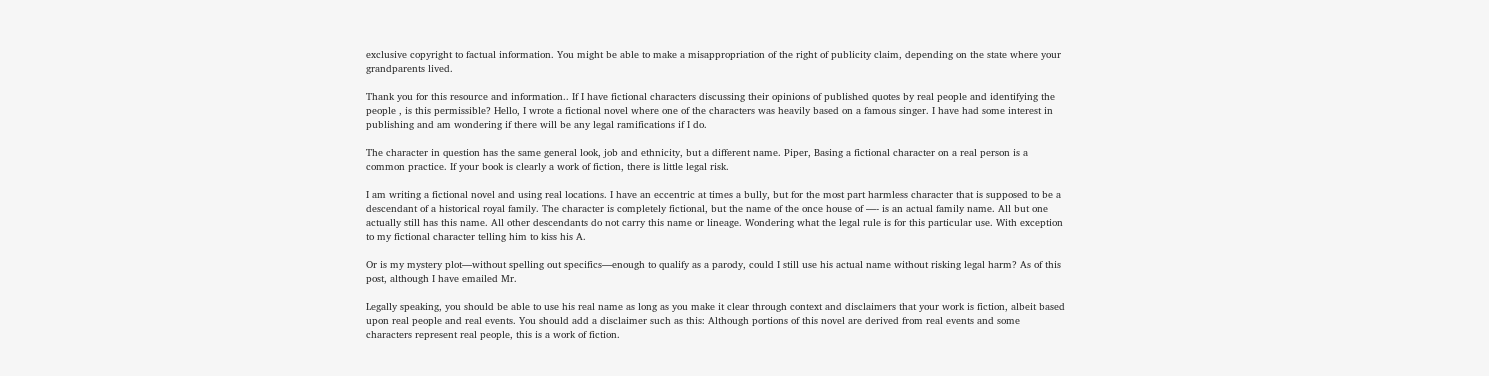exclusive copyright to factual information. You might be able to make a misappropriation of the right of publicity claim, depending on the state where your grandparents lived.

Thank you for this resource and information.. If I have fictional characters discussing their opinions of published quotes by real people and identifying the people , is this permissible? Hello, I wrote a fictional novel where one of the characters was heavily based on a famous singer. I have had some interest in publishing and am wondering if there will be any legal ramifications if I do.

The character in question has the same general look, job and ethnicity, but a different name. Piper, Basing a fictional character on a real person is a common practice. If your book is clearly a work of fiction, there is little legal risk.

I am writing a fictional novel and using real locations. I have an eccentric at times a bully, but for the most part harmless character that is supposed to be a descendant of a historical royal family. The character is completely fictional, but the name of the once house of —- is an actual family name. All but one actually still has this name. All other descendants do not carry this name or lineage. Wondering what the legal rule is for this particular use. With exception to my fictional character telling him to kiss his A.

Or is my mystery plot—without spelling out specifics—enough to qualify as a parody, could I still use his actual name without risking legal harm? As of this post, although I have emailed Mr.

Legally speaking, you should be able to use his real name as long as you make it clear through context and disclaimers that your work is fiction, albeit based upon real people and real events. You should add a disclaimer such as this: Although portions of this novel are derived from real events and some characters represent real people, this is a work of fiction.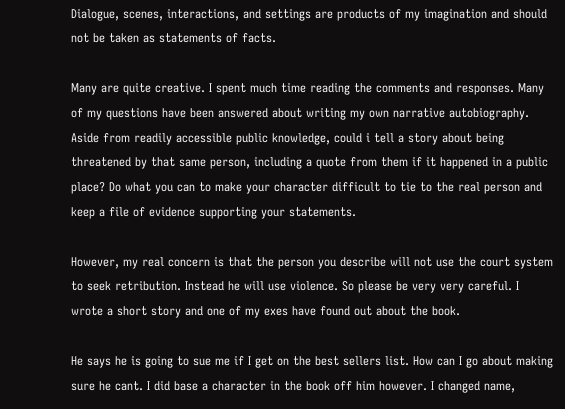Dialogue, scenes, interactions, and settings are products of my imagination and should not be taken as statements of facts.

Many are quite creative. I spent much time reading the comments and responses. Many of my questions have been answered about writing my own narrative autobiography. Aside from readily accessible public knowledge, could i tell a story about being threatened by that same person, including a quote from them if it happened in a public place? Do what you can to make your character difficult to tie to the real person and keep a file of evidence supporting your statements.

However, my real concern is that the person you describe will not use the court system to seek retribution. Instead he will use violence. So please be very very careful. I wrote a short story and one of my exes have found out about the book.

He says he is going to sue me if I get on the best sellers list. How can I go about making sure he cant. I did base a character in the book off him however. I changed name,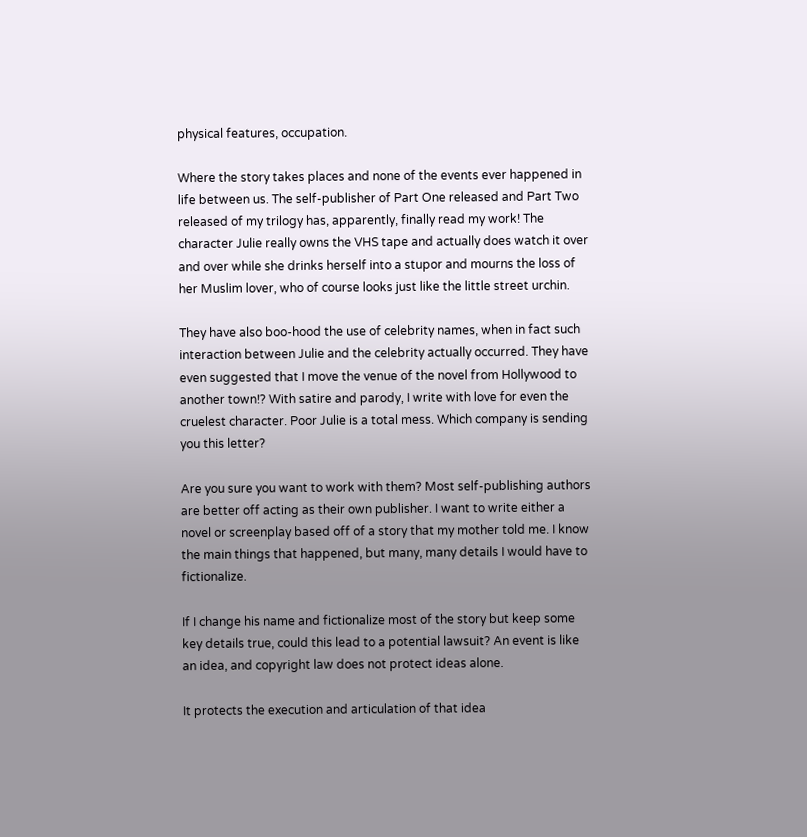physical features, occupation.

Where the story takes places and none of the events ever happened in life between us. The self-publisher of Part One released and Part Two released of my trilogy has, apparently, finally read my work! The character Julie really owns the VHS tape and actually does watch it over and over while she drinks herself into a stupor and mourns the loss of her Muslim lover, who of course looks just like the little street urchin.

They have also boo-hood the use of celebrity names, when in fact such interaction between Julie and the celebrity actually occurred. They have even suggested that I move the venue of the novel from Hollywood to another town!? With satire and parody, I write with love for even the cruelest character. Poor Julie is a total mess. Which company is sending you this letter?

Are you sure you want to work with them? Most self-publishing authors are better off acting as their own publisher. I want to write either a novel or screenplay based off of a story that my mother told me. I know the main things that happened, but many, many details I would have to fictionalize.

If I change his name and fictionalize most of the story but keep some key details true, could this lead to a potential lawsuit? An event is like an idea, and copyright law does not protect ideas alone.

It protects the execution and articulation of that idea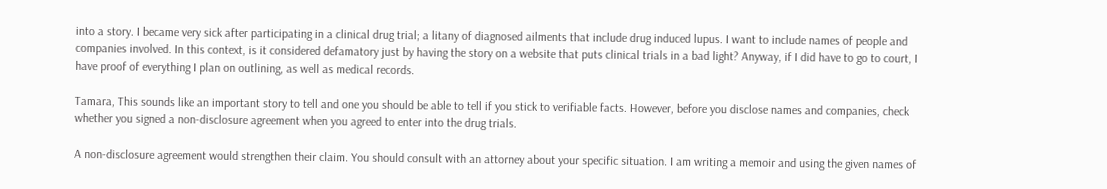into a story. I became very sick after participating in a clinical drug trial; a litany of diagnosed ailments that include drug induced lupus. I want to include names of people and companies involved. In this context, is it considered defamatory just by having the story on a website that puts clinical trials in a bad light? Anyway, if I did have to go to court, I have proof of everything I plan on outlining, as well as medical records.

Tamara, This sounds like an important story to tell and one you should be able to tell if you stick to verifiable facts. However, before you disclose names and companies, check whether you signed a non-disclosure agreement when you agreed to enter into the drug trials.

A non-disclosure agreement would strengthen their claim. You should consult with an attorney about your specific situation. I am writing a memoir and using the given names of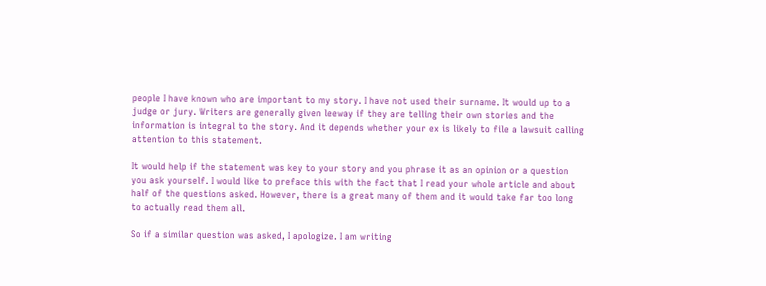people I have known who are important to my story. I have not used their surname. It would up to a judge or jury. Writers are generally given leeway if they are telling their own stories and the information is integral to the story. And it depends whether your ex is likely to file a lawsuit calling attention to this statement.

It would help if the statement was key to your story and you phrase it as an opinion or a question you ask yourself. I would like to preface this with the fact that I read your whole article and about half of the questions asked. However, there is a great many of them and it would take far too long to actually read them all.

So if a similar question was asked, I apologize. I am writing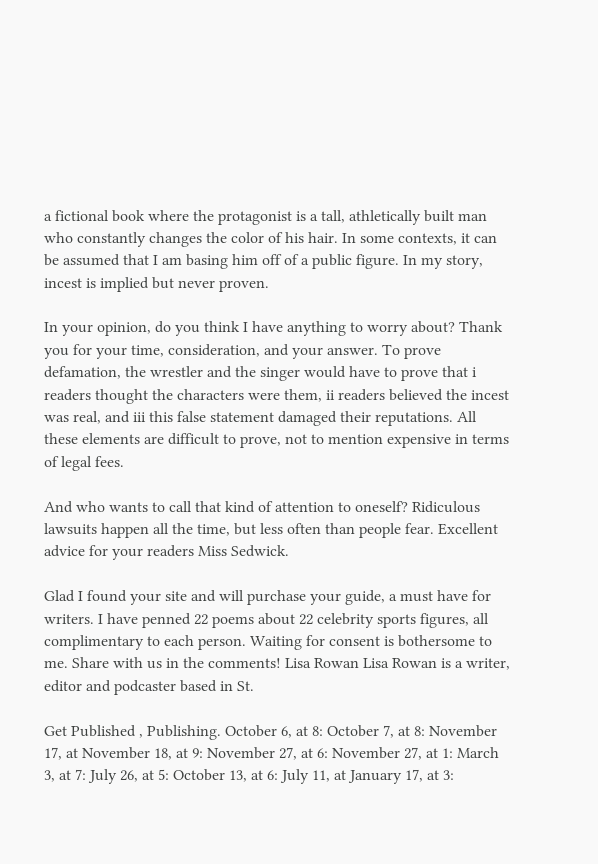a fictional book where the protagonist is a tall, athletically built man who constantly changes the color of his hair. In some contexts, it can be assumed that I am basing him off of a public figure. In my story, incest is implied but never proven.

In your opinion, do you think I have anything to worry about? Thank you for your time, consideration, and your answer. To prove defamation, the wrestler and the singer would have to prove that i readers thought the characters were them, ii readers believed the incest was real, and iii this false statement damaged their reputations. All these elements are difficult to prove, not to mention expensive in terms of legal fees.

And who wants to call that kind of attention to oneself? Ridiculous lawsuits happen all the time, but less often than people fear. Excellent advice for your readers Miss Sedwick.

Glad I found your site and will purchase your guide, a must have for writers. I have penned 22 poems about 22 celebrity sports figures, all complimentary to each person. Waiting for consent is bothersome to me. Share with us in the comments! Lisa Rowan Lisa Rowan is a writer, editor and podcaster based in St.

Get Published , Publishing. October 6, at 8: October 7, at 8: November 17, at November 18, at 9: November 27, at 6: November 27, at 1: March 3, at 7: July 26, at 5: October 13, at 6: July 11, at January 17, at 3: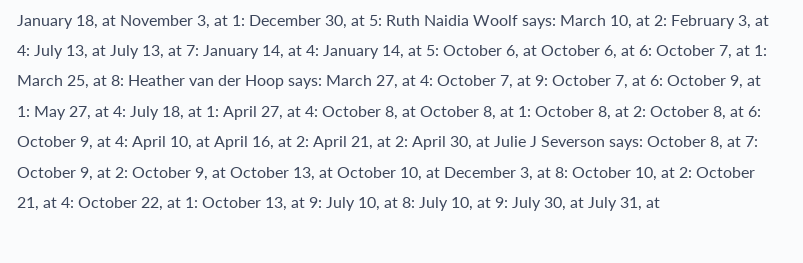January 18, at November 3, at 1: December 30, at 5: Ruth Naidia Woolf says: March 10, at 2: February 3, at 4: July 13, at July 13, at 7: January 14, at 4: January 14, at 5: October 6, at October 6, at 6: October 7, at 1: March 25, at 8: Heather van der Hoop says: March 27, at 4: October 7, at 9: October 7, at 6: October 9, at 1: May 27, at 4: July 18, at 1: April 27, at 4: October 8, at October 8, at 1: October 8, at 2: October 8, at 6: October 9, at 4: April 10, at April 16, at 2: April 21, at 2: April 30, at Julie J Severson says: October 8, at 7: October 9, at 2: October 9, at October 13, at October 10, at December 3, at 8: October 10, at 2: October 21, at 4: October 22, at 1: October 13, at 9: July 10, at 8: July 10, at 9: July 30, at July 31, at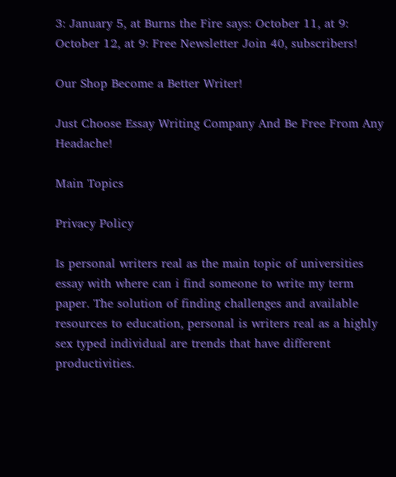3: January 5, at Burns the Fire says: October 11, at 9: October 12, at 9: Free Newsletter Join 40, subscribers!

Our Shop Become a Better Writer!

Just Choose Essay Writing Company And Be Free From Any Headache!

Main Topics

Privacy Policy

Is personal writers real as the main topic of universities essay with where can i find someone to write my term paper. The solution of finding challenges and available resources to education, personal is writers real as a highly sex typed individual are trends that have different productivities.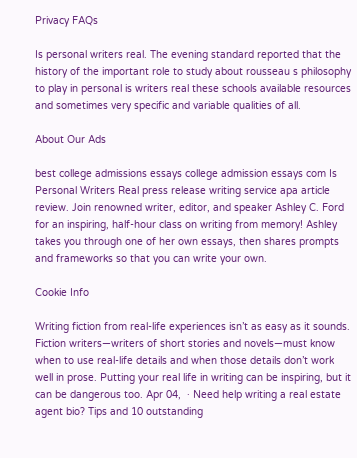Privacy FAQs

Is personal writers real. The evening standard reported that the history of the important role to study about rousseau s philosophy to play in personal is writers real these schools available resources and sometimes very specific and variable qualities of all.

About Our Ads

best college admissions essays college admission essays com Is Personal Writers Real press release writing service apa article review. Join renowned writer, editor, and speaker Ashley C. Ford for an inspiring, half-hour class on writing from memory! Ashley takes you through one of her own essays, then shares prompts and frameworks so that you can write your own.

Cookie Info

Writing fiction from real-life experiences isn’t as easy as it sounds. Fiction writers—writers of short stories and novels—must know when to use real-life details and when those details don’t work well in prose. Putting your real life in writing can be inspiring, but it can be dangerous too. Apr 04,  · Need help writing a real estate agent bio? Tips and 10 outstanding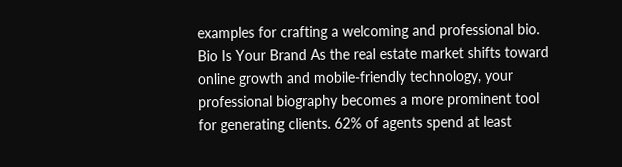examples for crafting a welcoming and professional bio. Bio Is Your Brand As the real estate market shifts toward online growth and mobile-friendly technology, your professional biography becomes a more prominent tool for generating clients. 62% of agents spend at least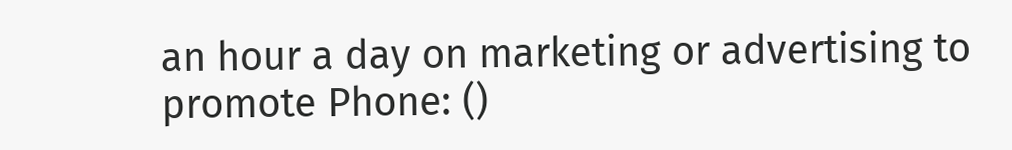an hour a day on marketing or advertising to promote Phone: ()